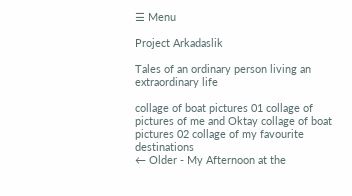☰ Menu

Project Arkadaslik

Tales of an ordinary person living an extraordinary life

collage of boat pictures 01 collage of pictures of me and Oktay collage of boat pictures 02 collage of my favourite destinations
← Older - My Afternoon at the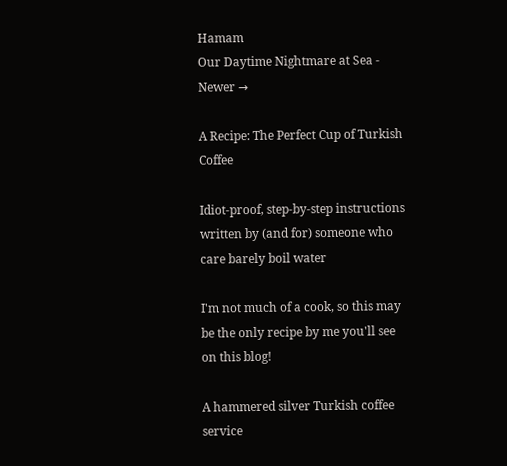Hamam
Our Daytime Nightmare at Sea - Newer →

A Recipe: The Perfect Cup of Turkish Coffee

Idiot-proof, step-by-step instructions written by (and for) someone who care barely boil water

I'm not much of a cook, so this may be the only recipe by me you'll see on this blog!

A hammered silver Turkish coffee service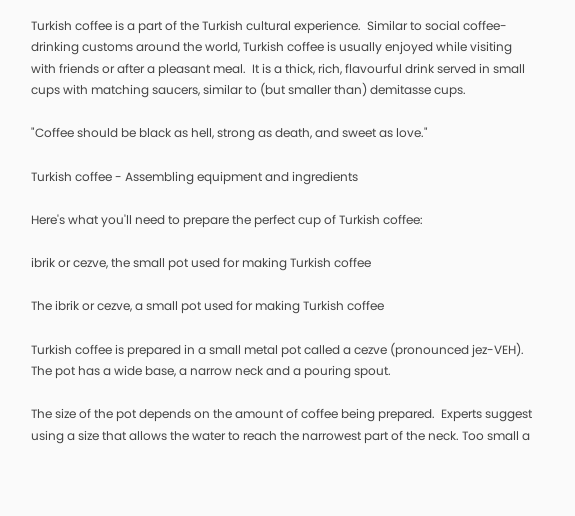Turkish coffee is a part of the Turkish cultural experience.  Similar to social coffee-drinking customs around the world, Turkish coffee is usually enjoyed while visiting with friends or after a pleasant meal.  It is a thick, rich, flavourful drink served in small cups with matching saucers, similar to (but smaller than) demitasse cups.

"Coffee should be black as hell, strong as death, and sweet as love."

Turkish coffee - Assembling equipment and ingredients

Here's what you'll need to prepare the perfect cup of Turkish coffee:

ibrik or cezve, the small pot used for making Turkish coffee

The ibrik or cezve, a small pot used for making Turkish coffee

Turkish coffee is prepared in a small metal pot called a cezve (pronounced jez-VEH).  The pot has a wide base, a narrow neck and a pouring spout.

The size of the pot depends on the amount of coffee being prepared.  Experts suggest using a size that allows the water to reach the narrowest part of the neck. Too small a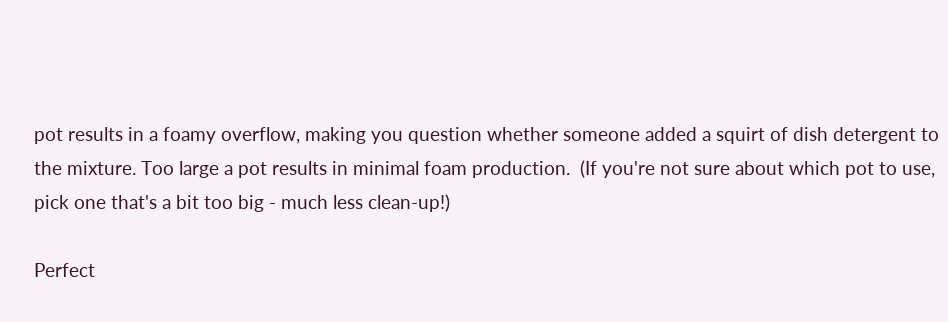pot results in a foamy overflow, making you question whether someone added a squirt of dish detergent to the mixture. Too large a pot results in minimal foam production.  (If you're not sure about which pot to use, pick one that's a bit too big - much less clean-up!)

Perfect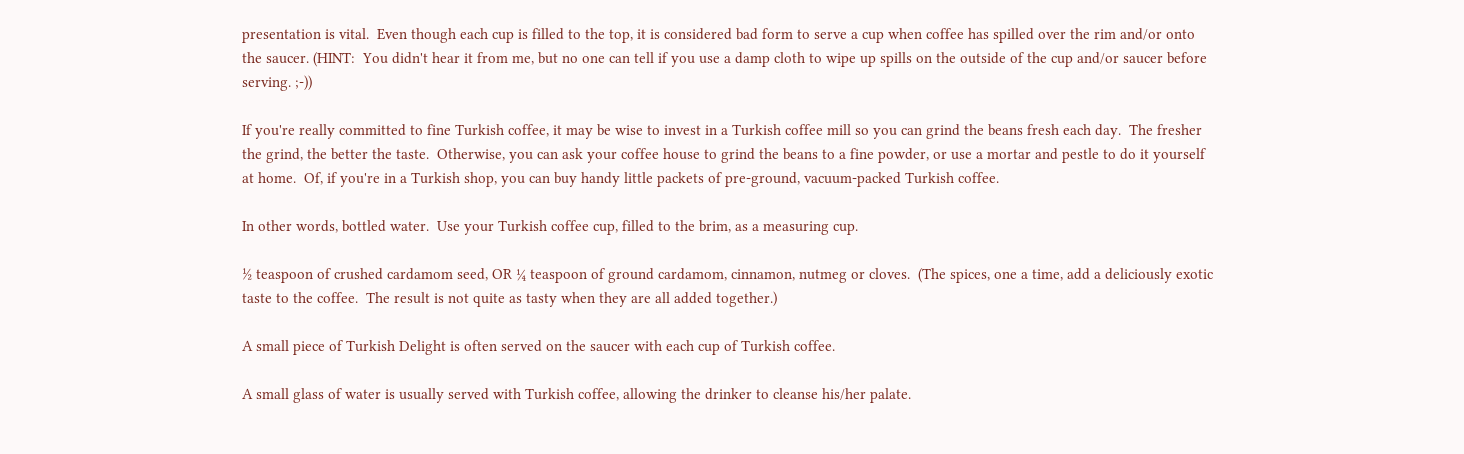presentation is vital.  Even though each cup is filled to the top, it is considered bad form to serve a cup when coffee has spilled over the rim and/or onto the saucer. (HINT:  You didn't hear it from me, but no one can tell if you use a damp cloth to wipe up spills on the outside of the cup and/or saucer before serving. ;-))

If you're really committed to fine Turkish coffee, it may be wise to invest in a Turkish coffee mill so you can grind the beans fresh each day.  The fresher the grind, the better the taste.  Otherwise, you can ask your coffee house to grind the beans to a fine powder, or use a mortar and pestle to do it yourself at home.  Of, if you're in a Turkish shop, you can buy handy little packets of pre-ground, vacuum-packed Turkish coffee.

In other words, bottled water.  Use your Turkish coffee cup, filled to the brim, as a measuring cup.

½ teaspoon of crushed cardamom seed, OR ¼ teaspoon of ground cardamom, cinnamon, nutmeg or cloves.  (The spices, one a time, add a deliciously exotic taste to the coffee.  The result is not quite as tasty when they are all added together.)

A small piece of Turkish Delight is often served on the saucer with each cup of Turkish coffee.

A small glass of water is usually served with Turkish coffee, allowing the drinker to cleanse his/her palate.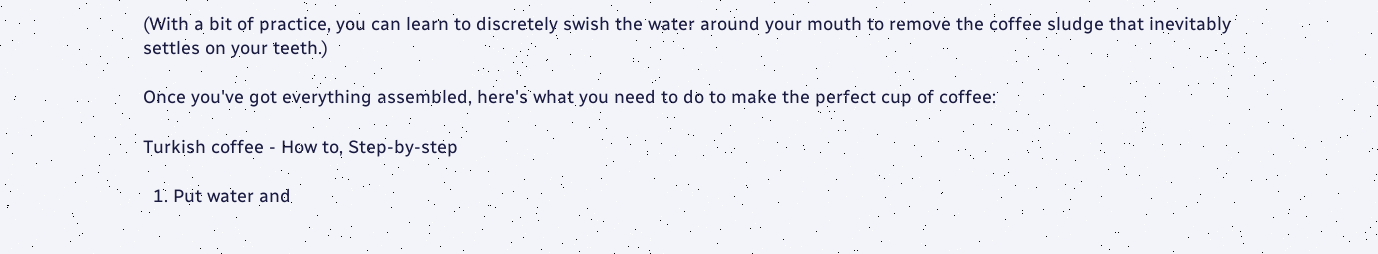(With a bit of practice, you can learn to discretely swish the water around your mouth to remove the coffee sludge that inevitably settles on your teeth.)

Once you've got everything assembled, here's what you need to do to make the perfect cup of coffee:

Turkish coffee - How to, Step-by-step

  1. Put water and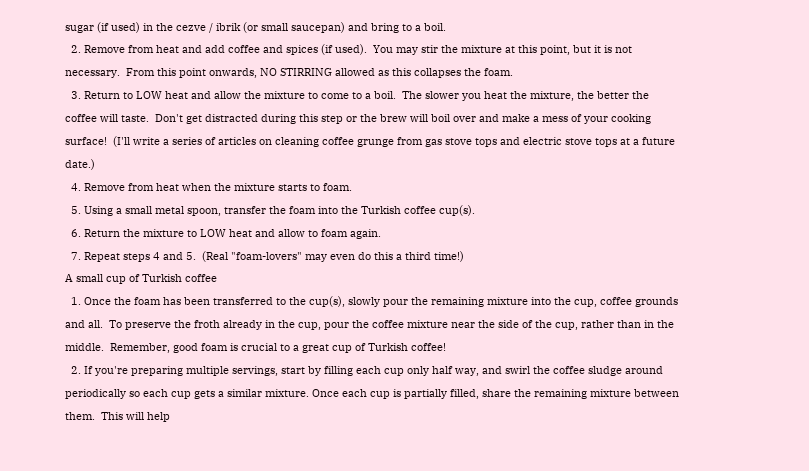sugar (if used) in the cezve / ibrik (or small saucepan) and bring to a boil.
  2. Remove from heat and add coffee and spices (if used).  You may stir the mixture at this point, but it is not necessary.  From this point onwards, NO STIRRING allowed as this collapses the foam.
  3. Return to LOW heat and allow the mixture to come to a boil.  The slower you heat the mixture, the better the coffee will taste.  Don't get distracted during this step or the brew will boil over and make a mess of your cooking surface!  (I'll write a series of articles on cleaning coffee grunge from gas stove tops and electric stove tops at a future date.)
  4. Remove from heat when the mixture starts to foam.
  5. Using a small metal spoon, transfer the foam into the Turkish coffee cup(s).
  6. Return the mixture to LOW heat and allow to foam again.
  7. Repeat steps 4 and 5.  (Real "foam-lovers" may even do this a third time!)
A small cup of Turkish coffee
  1. Once the foam has been transferred to the cup(s), slowly pour the remaining mixture into the cup, coffee grounds and all.  To preserve the froth already in the cup, pour the coffee mixture near the side of the cup, rather than in the middle.  Remember, good foam is crucial to a great cup of Turkish coffee!
  2. If you're preparing multiple servings, start by filling each cup only half way, and swirl the coffee sludge around periodically so each cup gets a similar mixture. Once each cup is partially filled, share the remaining mixture between them.  This will help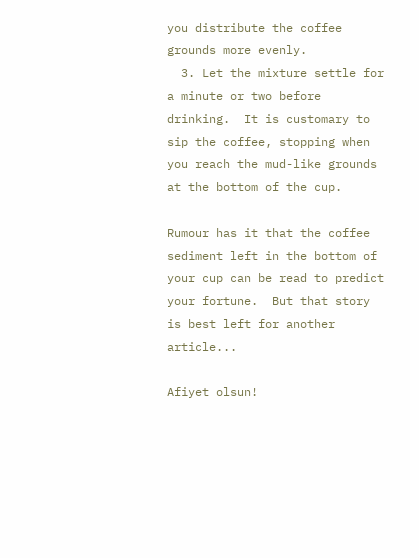you distribute the coffee grounds more evenly.
  3. Let the mixture settle for a minute or two before drinking.  It is customary to sip the coffee, stopping when you reach the mud-like grounds at the bottom of the cup.

Rumour has it that the coffee sediment left in the bottom of your cup can be read to predict your fortune.  But that story is best left for another article...

Afiyet olsun!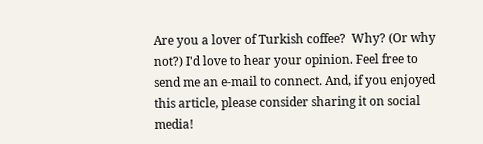Are you a lover of Turkish coffee?  Why? (Or why not?) I'd love to hear your opinion. Feel free to send me an e-mail to connect. And, if you enjoyed this article, please consider sharing it on social media!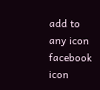add to any icon facebook icon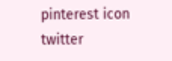pinterest icon twitter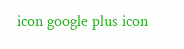icon google plus icon